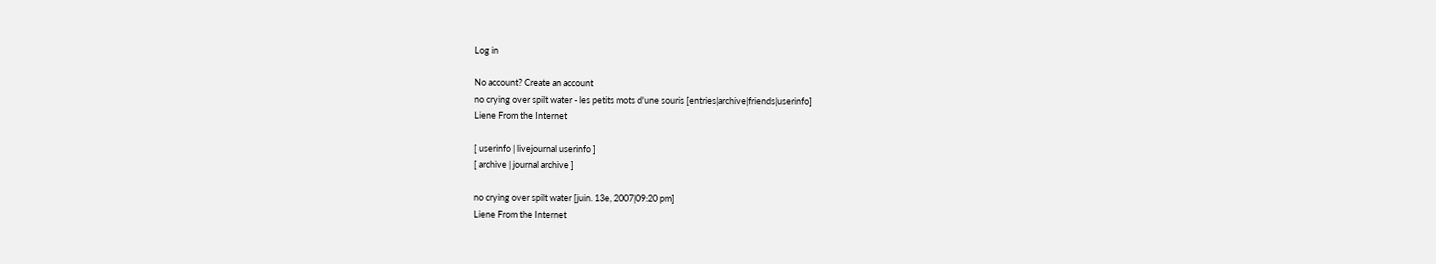Log in

No account? Create an account
no crying over spilt water - les petits mots d'une souris [entries|archive|friends|userinfo]
Liene From the Internet

[ userinfo | livejournal userinfo ]
[ archive | journal archive ]

no crying over spilt water [juin. 13e, 2007|09:20 pm]
Liene From the Internet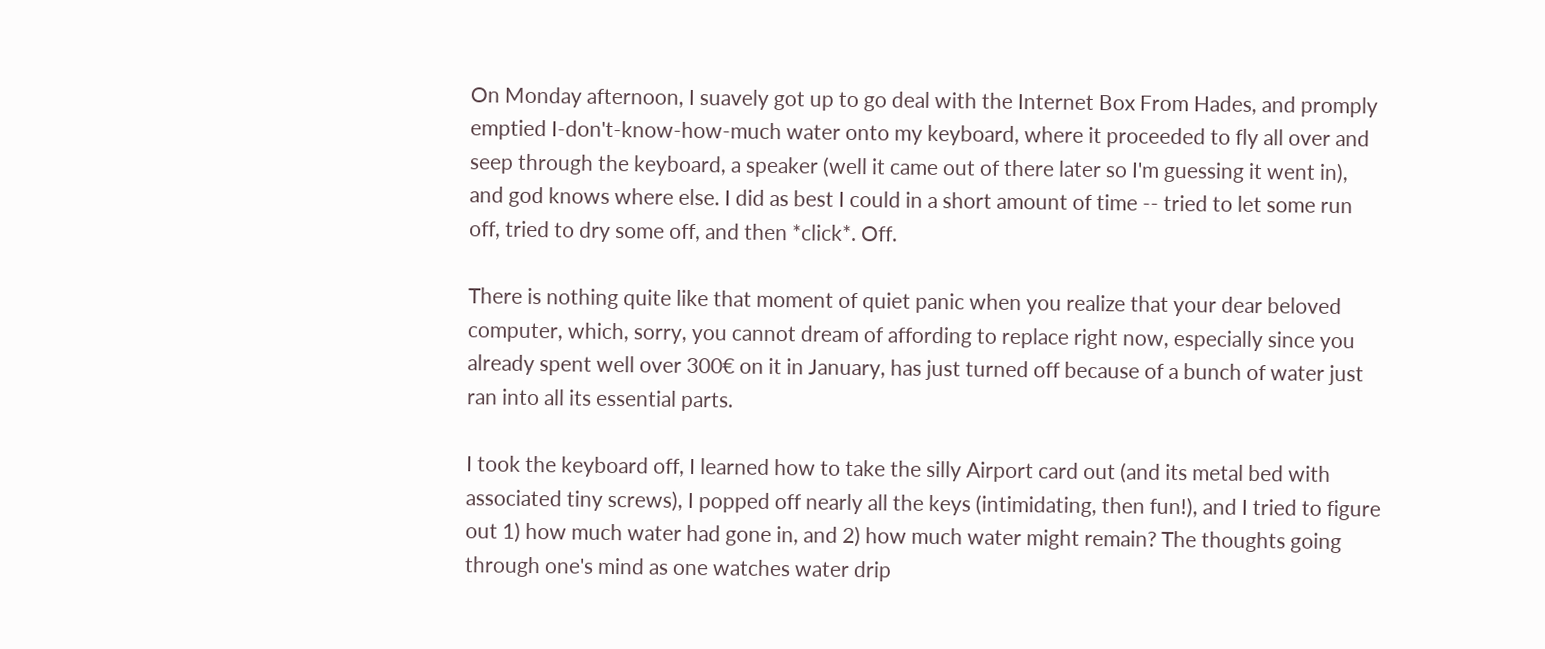On Monday afternoon, I suavely got up to go deal with the Internet Box From Hades, and promply emptied I-don't-know-how-much water onto my keyboard, where it proceeded to fly all over and seep through the keyboard, a speaker (well it came out of there later so I'm guessing it went in), and god knows where else. I did as best I could in a short amount of time -- tried to let some run off, tried to dry some off, and then *click*. Off.

There is nothing quite like that moment of quiet panic when you realize that your dear beloved computer, which, sorry, you cannot dream of affording to replace right now, especially since you already spent well over 300€ on it in January, has just turned off because of a bunch of water just ran into all its essential parts.

I took the keyboard off, I learned how to take the silly Airport card out (and its metal bed with associated tiny screws), I popped off nearly all the keys (intimidating, then fun!), and I tried to figure out 1) how much water had gone in, and 2) how much water might remain? The thoughts going through one's mind as one watches water drip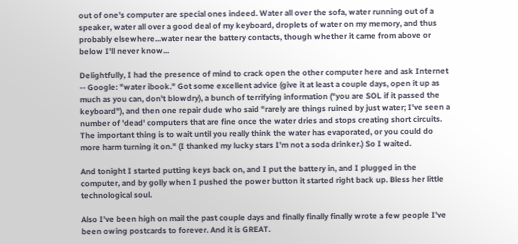out of one's computer are special ones indeed. Water all over the sofa, water running out of a speaker, water all over a good deal of my keyboard, droplets of water on my memory, and thus probably elsewhere...water near the battery contacts, though whether it came from above or below I'll never know...

Delightfully, I had the presence of mind to crack open the other computer here and ask Internet -- Google: "water ibook." Got some excellent advice (give it at least a couple days, open it up as much as you can, don't blowdry), a bunch of terrifying information ("you are SOL if it passed the keyboard"), and then one repair dude who said "rarely are things ruined by just water; I've seen a number of 'dead' computers that are fine once the water dries and stops creating short circuits. The important thing is to wait until you really think the water has evaporated, or you could do more harm turning it on." (I thanked my lucky stars I'm not a soda drinker.) So I waited.

And tonight I started putting keys back on, and I put the battery in, and I plugged in the computer, and by golly when I pushed the power button it started right back up. Bless her little technological soul.

Also I've been high on mail the past couple days and finally finally finally wrote a few people I've been owing postcards to forever. And it is GREAT.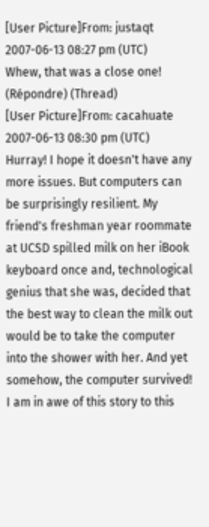[User Picture]From: justaqt
2007-06-13 08:27 pm (UTC)
Whew, that was a close one!
(Répondre) (Thread)
[User Picture]From: cacahuate
2007-06-13 08:30 pm (UTC)
Hurray! I hope it doesn't have any more issues. But computers can be surprisingly resilient. My friend's freshman year roommate at UCSD spilled milk on her iBook keyboard once and, technological genius that she was, decided that the best way to clean the milk out would be to take the computer into the shower with her. And yet somehow, the computer survived! I am in awe of this story to this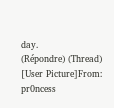day.
(Répondre) (Thread)
[User Picture]From: pr0ncess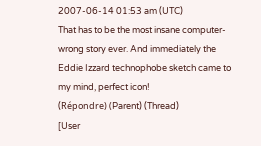2007-06-14 01:53 am (UTC)
That has to be the most insane computer-wrong story ever. And immediately the Eddie Izzard technophobe sketch came to my mind, perfect icon!
(Répondre) (Parent) (Thread)
[User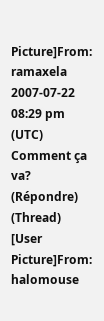Picture]From: ramaxela
2007-07-22 08:29 pm (UTC)
Comment ça va?
(Répondre) (Thread)
[User Picture]From: halomouse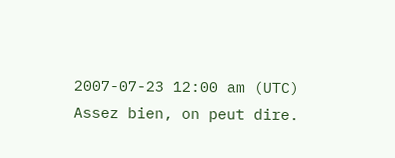2007-07-23 12:00 am (UTC)
Assez bien, on peut dire.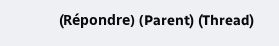(Répondre) (Parent) (Thread)